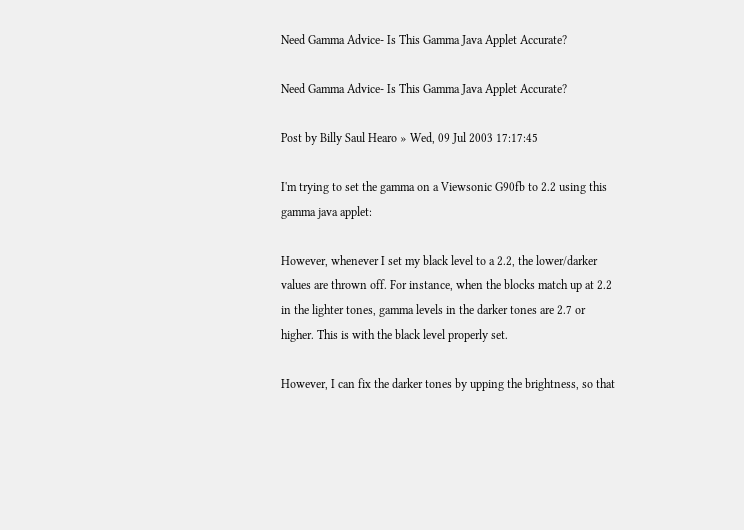Need Gamma Advice- Is This Gamma Java Applet Accurate?

Need Gamma Advice- Is This Gamma Java Applet Accurate?

Post by Billy Saul Hearo » Wed, 09 Jul 2003 17:17:45

I'm trying to set the gamma on a Viewsonic G90fb to 2.2 using this
gamma java applet:

However, whenever I set my black level to a 2.2, the lower/darker
values are thrown off. For instance, when the blocks match up at 2.2
in the lighter tones, gamma levels in the darker tones are 2.7 or
higher. This is with the black level properly set.

However, I can fix the darker tones by upping the brightness, so that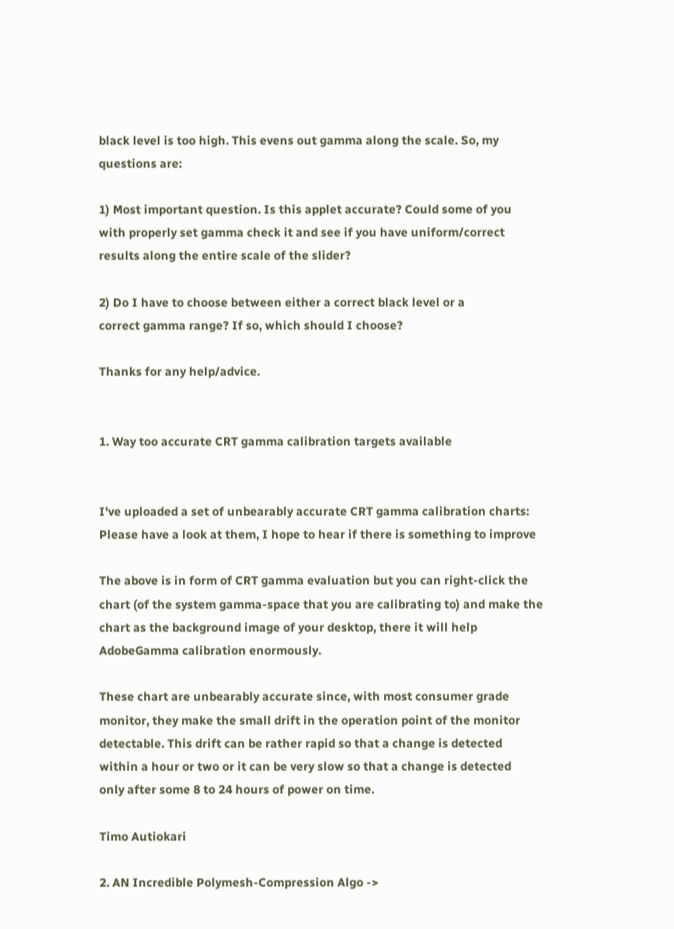black level is too high. This evens out gamma along the scale. So, my
questions are:

1) Most important question. Is this applet accurate? Could some of you
with properly set gamma check it and see if you have uniform/correct
results along the entire scale of the slider?

2) Do I have to choose between either a correct black level or a
correct gamma range? If so, which should I choose?

Thanks for any help/advice.


1. Way too accurate CRT gamma calibration targets available


I've uploaded a set of unbearably accurate CRT gamma calibration charts:
Please have a look at them, I hope to hear if there is something to improve

The above is in form of CRT gamma evaluation but you can right-click the
chart (of the system gamma-space that you are calibrating to) and make the
chart as the background image of your desktop, there it will help
AdobeGamma calibration enormously.

These chart are unbearably accurate since, with most consumer grade
monitor, they make the small drift in the operation point of the monitor
detectable. This drift can be rather rapid so that a change is detected
within a hour or two or it can be very slow so that a change is detected
only after some 8 to 24 hours of power on time.

Timo Autiokari

2. AN Incredible Polymesh-Compression Algo ->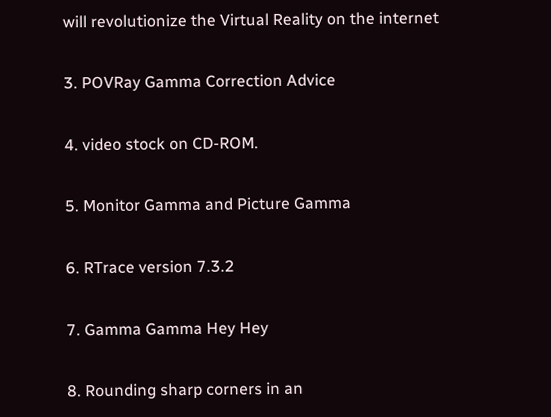will revolutionize the Virtual Reality on the internet

3. POVRay Gamma Correction Advice

4. video stock on CD-ROM.

5. Monitor Gamma and Picture Gamma

6. RTrace version 7.3.2

7. Gamma Gamma Hey Hey

8. Rounding sharp corners in an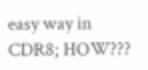easy way in CDR8; HOW???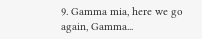9. Gamma mia, here we go again, Gamma...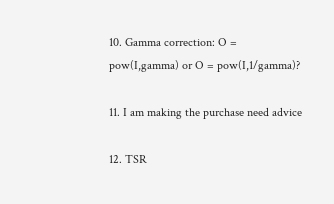10. Gamma correction: O = pow(I,gamma) or O = pow(I,1/gamma)?

11. I am making the purchase need advice

12. TSR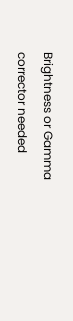Brightness or Gamma corrector needed